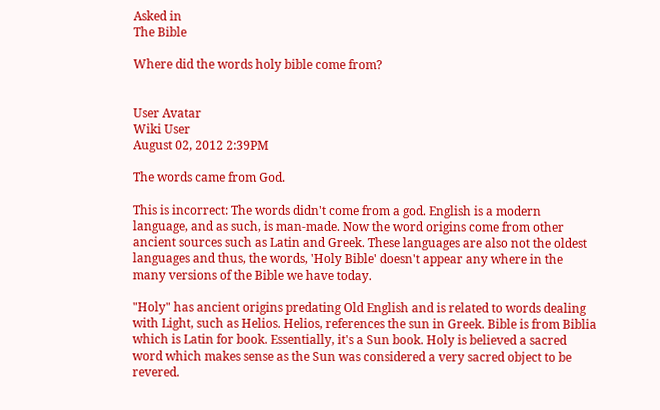Asked in
The Bible

Where did the words holy bible come from?


User Avatar
Wiki User
August 02, 2012 2:39PM

The words came from God.

This is incorrect: The words didn't come from a god. English is a modern language, and as such, is man-made. Now the word origins come from other ancient sources such as Latin and Greek. These languages are also not the oldest languages and thus, the words, 'Holy Bible' doesn't appear any where in the many versions of the Bible we have today.

"Holy" has ancient origins predating Old English and is related to words dealing with Light, such as Helios. Helios, references the sun in Greek. Bible is from Biblia which is Latin for book. Essentially, it's a Sun book. Holy is believed a sacred word which makes sense as the Sun was considered a very sacred object to be revered.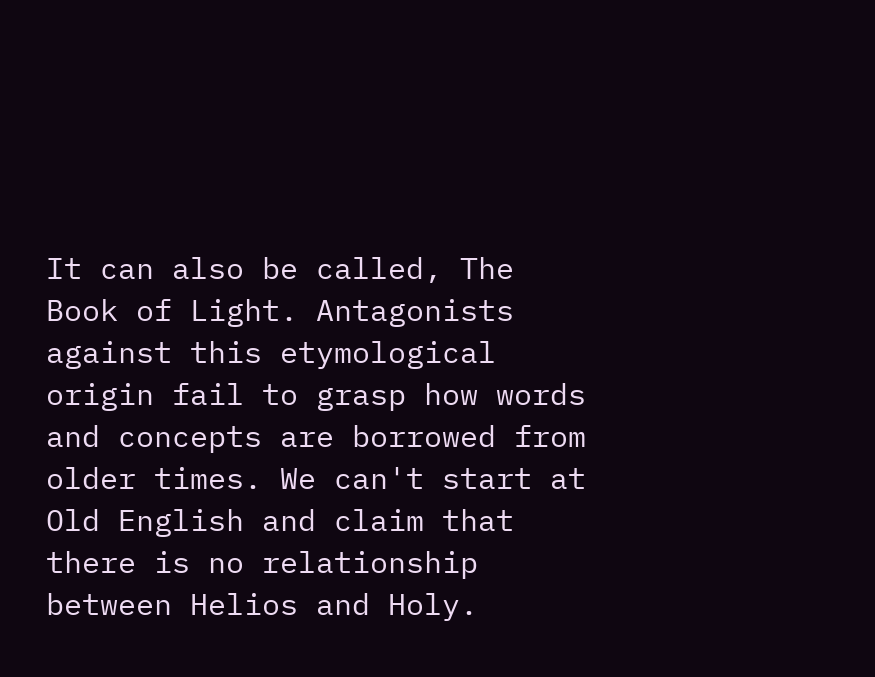It can also be called, The Book of Light. Antagonists against this etymological origin fail to grasp how words and concepts are borrowed from older times. We can't start at Old English and claim that there is no relationship between Helios and Holy.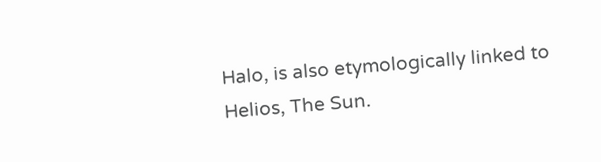Halo, is also etymologically linked to Helios, The Sun.